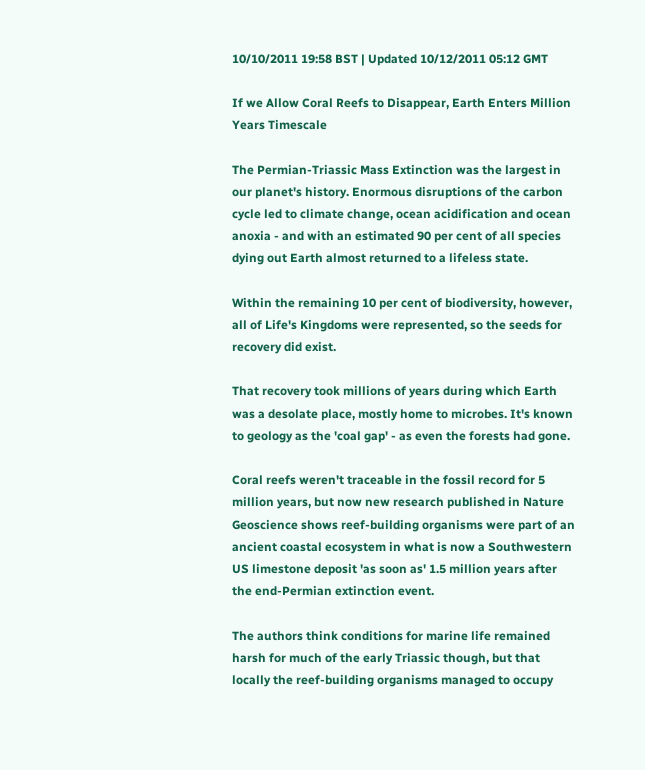10/10/2011 19:58 BST | Updated 10/12/2011 05:12 GMT

If we Allow Coral Reefs to Disappear, Earth Enters Million Years Timescale

The Permian-Triassic Mass Extinction was the largest in our planet's history. Enormous disruptions of the carbon cycle led to climate change, ocean acidification and ocean anoxia - and with an estimated 90 per cent of all species dying out Earth almost returned to a lifeless state.

Within the remaining 10 per cent of biodiversity, however, all of Life's Kingdoms were represented, so the seeds for recovery did exist.

That recovery took millions of years during which Earth was a desolate place, mostly home to microbes. It's known to geology as the 'coal gap' - as even the forests had gone.

Coral reefs weren't traceable in the fossil record for 5 million years, but now new research published in Nature Geoscience shows reef-building organisms were part of an ancient coastal ecosystem in what is now a Southwestern US limestone deposit 'as soon as' 1.5 million years after the end-Permian extinction event.

The authors think conditions for marine life remained harsh for much of the early Triassic though, but that locally the reef-building organisms managed to occupy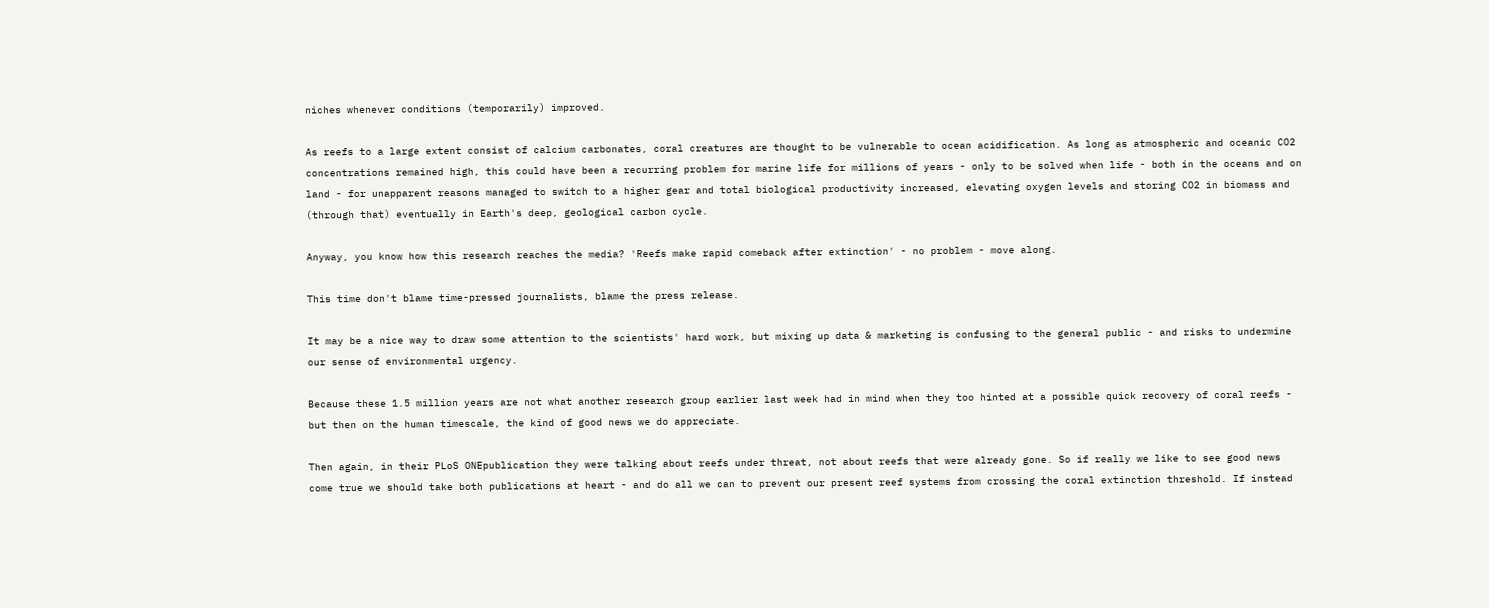niches whenever conditions (temporarily) improved.

As reefs to a large extent consist of calcium carbonates, coral creatures are thought to be vulnerable to ocean acidification. As long as atmospheric and oceanic CO2 concentrations remained high, this could have been a recurring problem for marine life for millions of years - only to be solved when life - both in the oceans and on land - for unapparent reasons managed to switch to a higher gear and total biological productivity increased, elevating oxygen levels and storing CO2 in biomass and (through that) eventually in Earth's deep, geological carbon cycle.

Anyway, you know how this research reaches the media? 'Reefs make rapid comeback after extinction' - no problem - move along.

This time don't blame time-pressed journalists, blame the press release.

It may be a nice way to draw some attention to the scientists' hard work, but mixing up data & marketing is confusing to the general public - and risks to undermine our sense of environmental urgency.

Because these 1.5 million years are not what another research group earlier last week had in mind when they too hinted at a possible quick recovery of coral reefs - but then on the human timescale, the kind of good news we do appreciate.

Then again, in their PLoS ONEpublication they were talking about reefs under threat, not about reefs that were already gone. So if really we like to see good news come true we should take both publications at heart - and do all we can to prevent our present reef systems from crossing the coral extinction threshold. If instead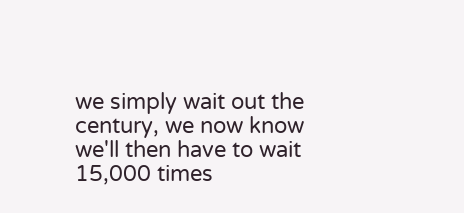we simply wait out the century, we now know we'll then have to wait 15,000 times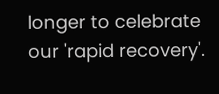longer to celebrate our 'rapid recovery'.